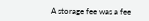A storage fee was a fee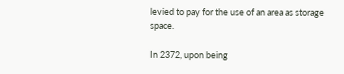levied to pay for the use of an area as storage space.

In 2372, upon being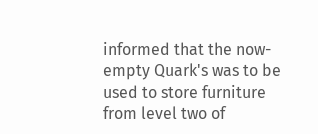informed that the now-empty Quark's was to be used to store furniture from level two of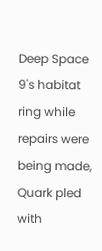Deep Space 9's habitat ring while repairs were being made, Quark pled with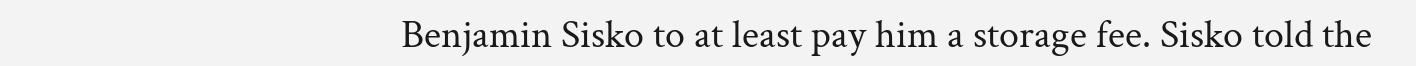Benjamin Sisko to at least pay him a storage fee. Sisko told the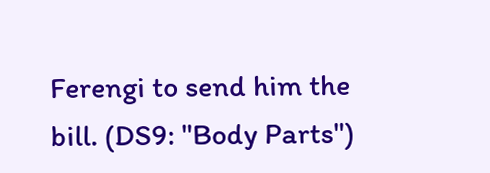Ferengi to send him the bill. (DS9: "Body Parts")